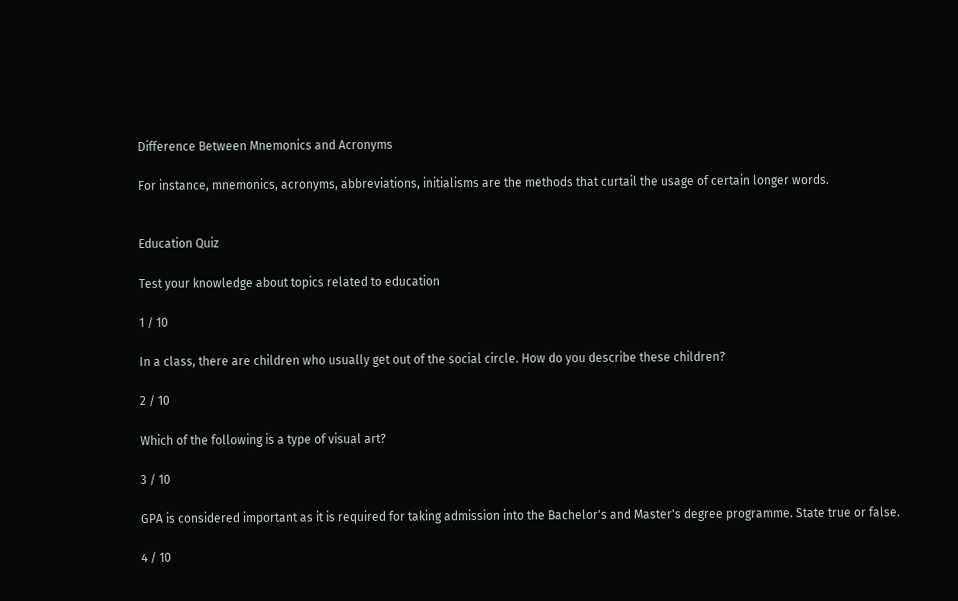Difference Between Mnemonics and Acronyms

For instance, mnemonics, acronyms, abbreviations, initialisms are the methods that curtail the usage of certain longer words.


Education Quiz

Test your knowledge about topics related to education

1 / 10

In a class, there are children who usually get out of the social circle. How do you describe these children?

2 / 10

Which of the following is a type of visual art?

3 / 10

GPA is considered important as it is required for taking admission into the Bachelor's and Master's degree programme. State true or false.

4 / 10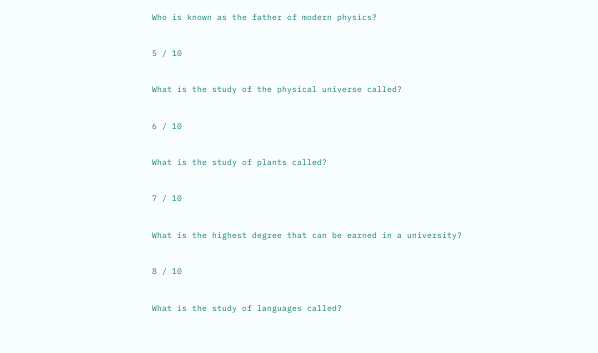Who is known as the father of modern physics?

5 / 10

What is the study of the physical universe called?

6 / 10

What is the study of plants called?

7 / 10

What is the highest degree that can be earned in a university?

8 / 10

What is the study of languages called?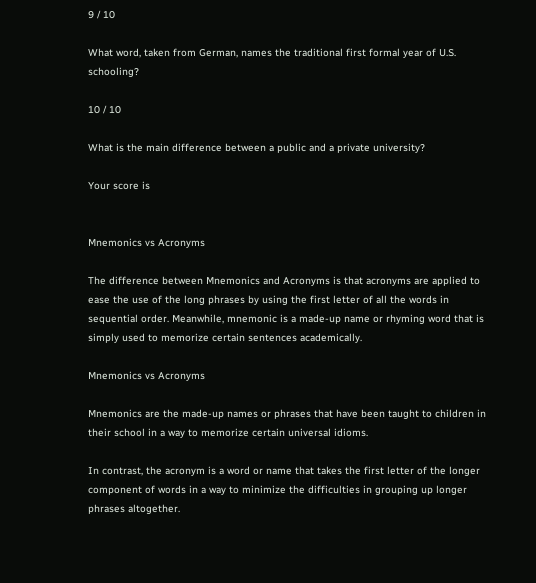9 / 10

What word, taken from German, names the traditional first formal year of U.S. schooling?

10 / 10

What is the main difference between a public and a private university?

Your score is


Mnemonics vs Acronyms

The difference between Mnemonics and Acronyms is that acronyms are applied to ease the use of the long phrases by using the first letter of all the words in sequential order. Meanwhile, mnemonic is a made-up name or rhyming word that is simply used to memorize certain sentences academically.

Mnemonics vs Acronyms

Mnemonics are the made-up names or phrases that have been taught to children in their school in a way to memorize certain universal idioms.

In contrast, the acronym is a word or name that takes the first letter of the longer component of words in a way to minimize the difficulties in grouping up longer phrases altogether.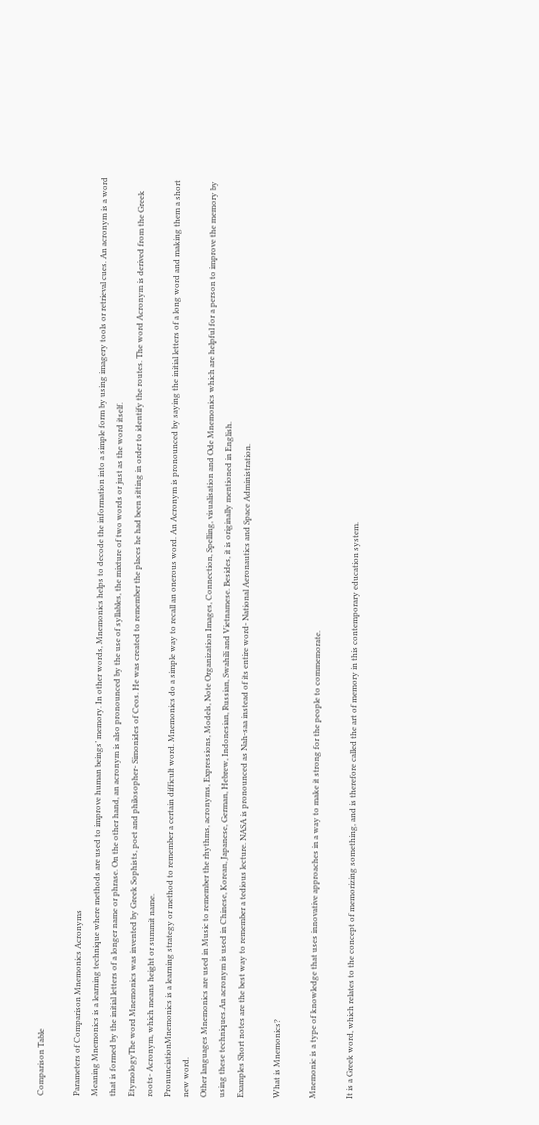Comparison Table

Parameters of Comparison Mnemonics Acronyms
Meaning Mnemonics is a learning technique where methods are used to improve human beings’ memory. In other words, Mnemonics helps to decode the information into a simple form by using imagery tools or retrieval cues. An acronym is a word that is formed by the initial letters of a longer name or phrase. On the other hand, an acronym is also pronounced by the use of syllables, the mixture of two words or just as the word itself.
EtymologyThe word Mnemonics was invented by Greek Sophists, poet and philosopher- Simonides of Ceos. He was created to remember the places he had been sitting in order to identify the routes. The word Acronym is derived from the Greek roots- Acronym, which means height or summit name.
PronunciationMnemonics is a learning strategy or method to remember a certain difficult word. Mnemonics do a simple way to recall an onerous word. An Acronym is pronounced by saying the initial letters of a long word and making them a short new word.
Other languages Mnemonics are used in Music to remember the rhythms, acronyms, Expressions, Models, Note Organization Images, Connection, Spelling, visualisation and Ode Mnemonics which are helpful for a person to improve the memory by using these techniques.An acronym is used in Chinese, Korean, Japanese, German, Hebrew, Indonesian, Russian, Swahili and Vietnamese. Besides, it is originally mentioned in English.
Examples Short notes are the best way to remember a tedious lecture. NASA is pronounced as Nah-saa instead of its entire word- National Aeronautics and Space Administration.

What is Mnemonics?

Mnemonic is a type of knowledge that uses innovative approaches in a way to make it strong for the people to commemorate.

It is a Greek word, which relates to the concept of memorizing something, and is therefore called the art of memory in this contemporary education system.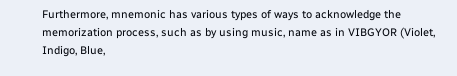Furthermore, mnemonic has various types of ways to acknowledge the memorization process, such as by using music, name as in VIBGYOR (Violet, Indigo, Blue,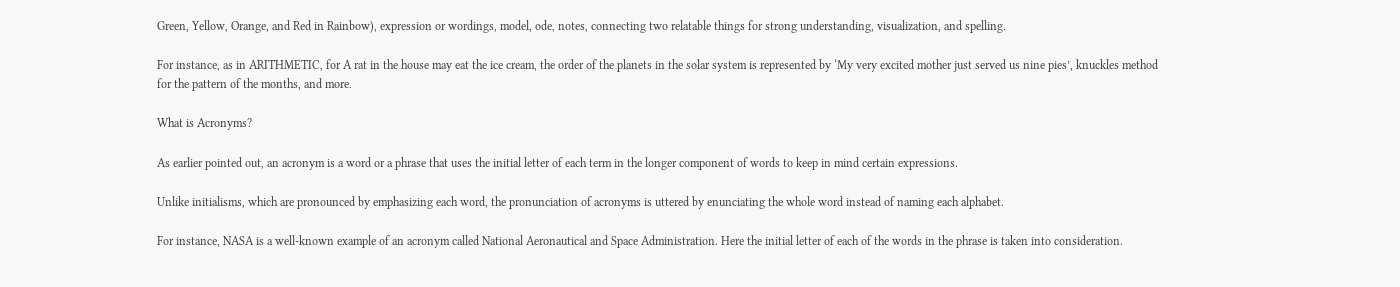Green, Yellow, Orange, and Red in Rainbow), expression or wordings, model, ode, notes, connecting two relatable things for strong understanding, visualization, and spelling.

For instance, as in ARITHMETIC, for A rat in the house may eat the ice cream, the order of the planets in the solar system is represented by ‘My very excited mother just served us nine pies’, knuckles method for the pattern of the months, and more.

What is Acronyms?

As earlier pointed out, an acronym is a word or a phrase that uses the initial letter of each term in the longer component of words to keep in mind certain expressions.

Unlike initialisms, which are pronounced by emphasizing each word, the pronunciation of acronyms is uttered by enunciating the whole word instead of naming each alphabet.

For instance, NASA is a well-known example of an acronym called National Aeronautical and Space Administration. Here the initial letter of each of the words in the phrase is taken into consideration.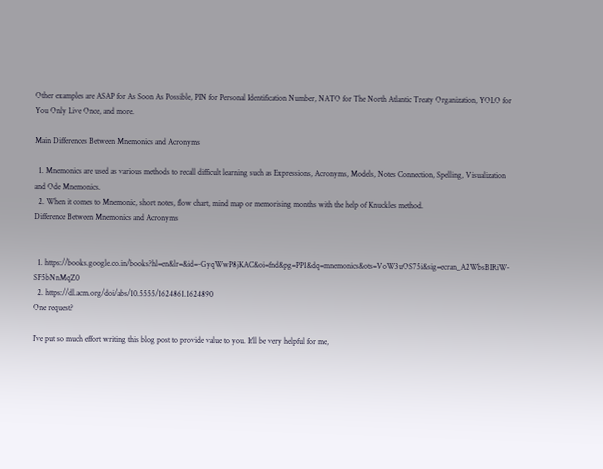Other examples are ASAP for As Soon As Possible, PIN for Personal Identification Number, NATO for The North Atlantic Treaty Organization, YOLO for You Only Live Once, and more.

Main Differences Between Mnemonics and Acronyms

  1. Mnemonics are used as various methods to recall difficult learning such as Expressions, Acronyms, Models, Notes Connection, Spelling, Visualization and Ode Mnemonics.
  2. When it comes to Mnemonic, short notes, flow chart, mind map or memorising months with the help of Knuckles method.
Difference Between Mnemonics and Acronyms


  1. https://books.google.co.in/books?hl=en&lr=&id=-GyqWwP8jKAC&oi=fnd&pg=PP1&dq=mnemonics&ots=VoW3uOS75i&sig=ecran_A2WbsBIRiW-SF5bNnMqZ0
  2. https://dl.acm.org/doi/abs/10.5555/1624861.1624890
One request?

I’ve put so much effort writing this blog post to provide value to you. It’ll be very helpful for me,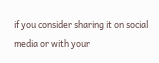if you consider sharing it on social media or with your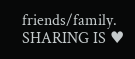friends/family. SHARING IS ♥